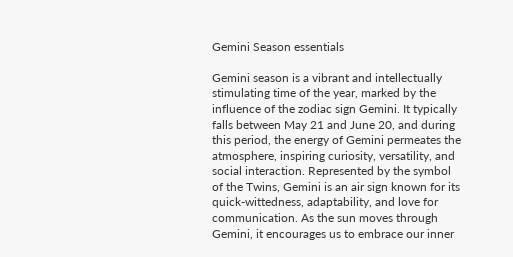Gemini Season essentials

Gemini season is a vibrant and intellectually stimulating time of the year, marked by the influence of the zodiac sign Gemini. It typically falls between May 21 and June 20, and during this period, the energy of Gemini permeates the atmosphere, inspiring curiosity, versatility, and social interaction. Represented by the symbol of the Twins, Gemini is an air sign known for its quick-wittedness, adaptability, and love for communication. As the sun moves through Gemini, it encourages us to embrace our inner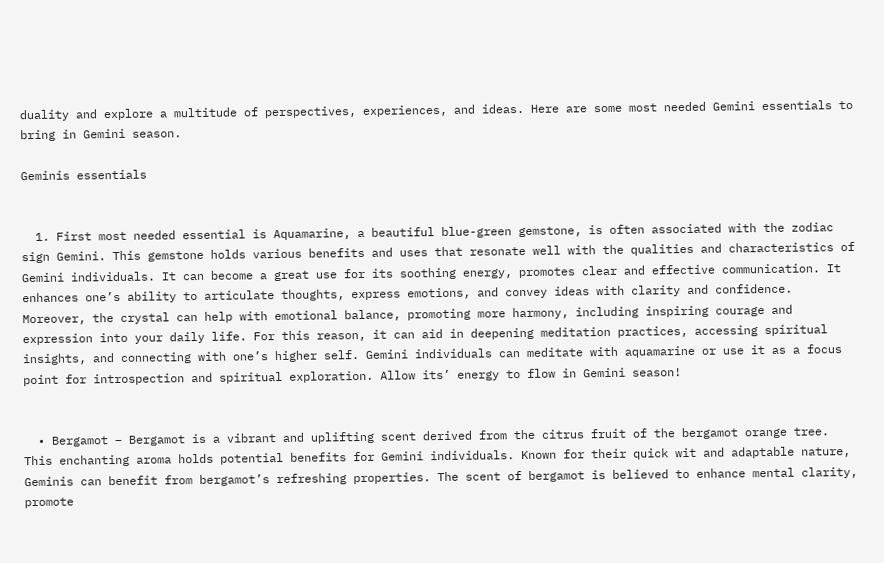duality and explore a multitude of perspectives, experiences, and ideas. Here are some most needed Gemini essentials to bring in Gemini season.

Geminis essentials


  1. First most needed essential is Aquamarine, a beautiful blue-green gemstone, is often associated with the zodiac sign Gemini. This gemstone holds various benefits and uses that resonate well with the qualities and characteristics of Gemini individuals. It can become a great use for its soothing energy, promotes clear and effective communication. It enhances one’s ability to articulate thoughts, express emotions, and convey ideas with clarity and confidence. Moreover, the crystal can help with emotional balance, promoting more harmony, including inspiring courage and expression into your daily life. For this reason, it can aid in deepening meditation practices, accessing spiritual insights, and connecting with one’s higher self. Gemini individuals can meditate with aquamarine or use it as a focus point for introspection and spiritual exploration. Allow its’ energy to flow in Gemini season!


  • Bergamot – Bergamot is a vibrant and uplifting scent derived from the citrus fruit of the bergamot orange tree. This enchanting aroma holds potential benefits for Gemini individuals. Known for their quick wit and adaptable nature, Geminis can benefit from bergamot’s refreshing properties. The scent of bergamot is believed to enhance mental clarity, promote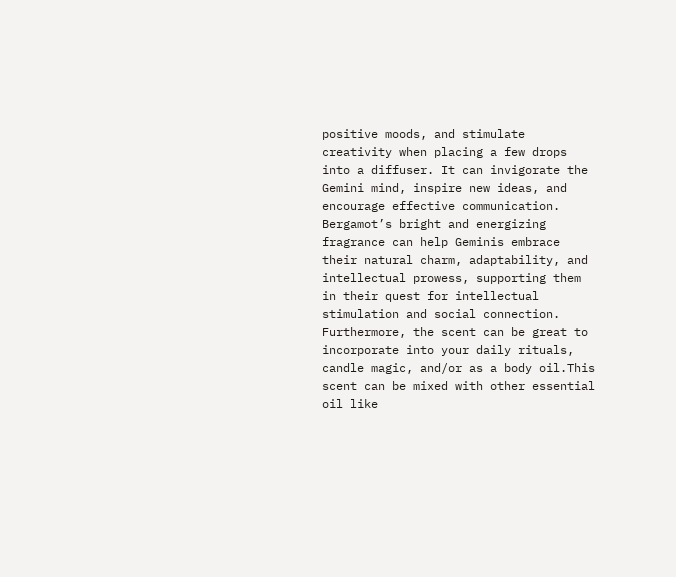positive moods, and stimulate creativity when placing a few drops into a diffuser. It can invigorate the Gemini mind, inspire new ideas, and encourage effective communication. Bergamot’s bright and energizing fragrance can help Geminis embrace their natural charm, adaptability, and intellectual prowess, supporting them in their quest for intellectual stimulation and social connection. Furthermore, the scent can be great to incorporate into your daily rituals, candle magic, and/or as a body oil.This scent can be mixed with other essential oil like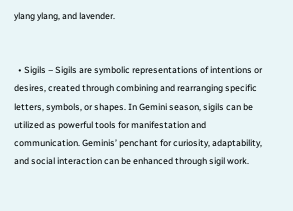ylang ylang, and lavender.


  • Sigils – Sigils are symbolic representations of intentions or desires, created through combining and rearranging specific letters, symbols, or shapes. In Gemini season, sigils can be utilized as powerful tools for manifestation and communication. Geminis’ penchant for curiosity, adaptability, and social interaction can be enhanced through sigil work.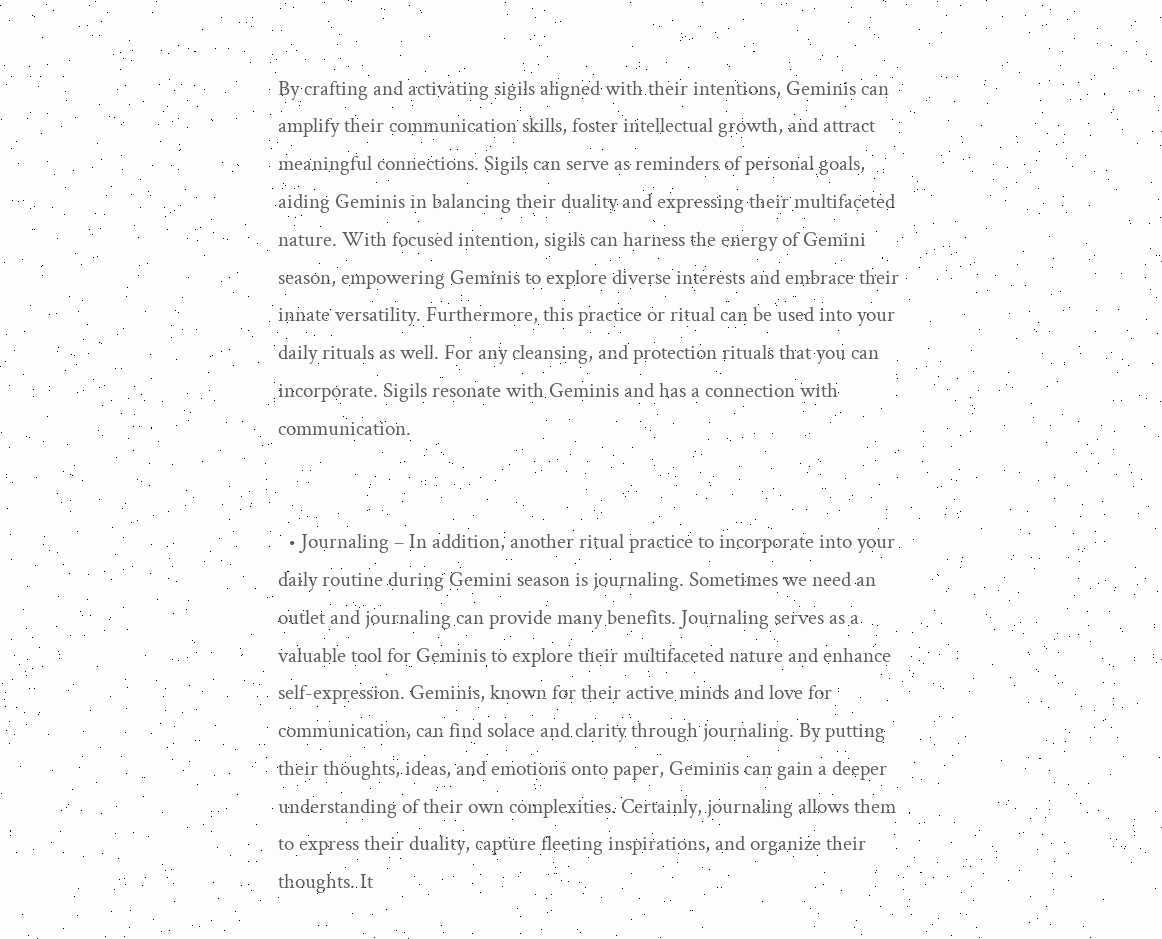By crafting and activating sigils aligned with their intentions, Geminis can amplify their communication skills, foster intellectual growth, and attract meaningful connections. Sigils can serve as reminders of personal goals, aiding Geminis in balancing their duality and expressing their multifaceted nature. With focused intention, sigils can harness the energy of Gemini season, empowering Geminis to explore diverse interests and embrace their innate versatility. Furthermore, this practice or ritual can be used into your daily rituals as well. For any cleansing, and protection rituals that you can incorporate. Sigils resonate with Geminis and has a connection with communication.


  • Journaling – In addition, another ritual practice to incorporate into your daily routine during Gemini season is journaling. Sometimes we need an outlet and journaling can provide many benefits. Journaling serves as a valuable tool for Geminis to explore their multifaceted nature and enhance self-expression. Geminis, known for their active minds and love for communication, can find solace and clarity through journaling. By putting their thoughts, ideas, and emotions onto paper, Geminis can gain a deeper understanding of their own complexities. Certainly, journaling allows them to express their duality, capture fleeting inspirations, and organize their thoughts. It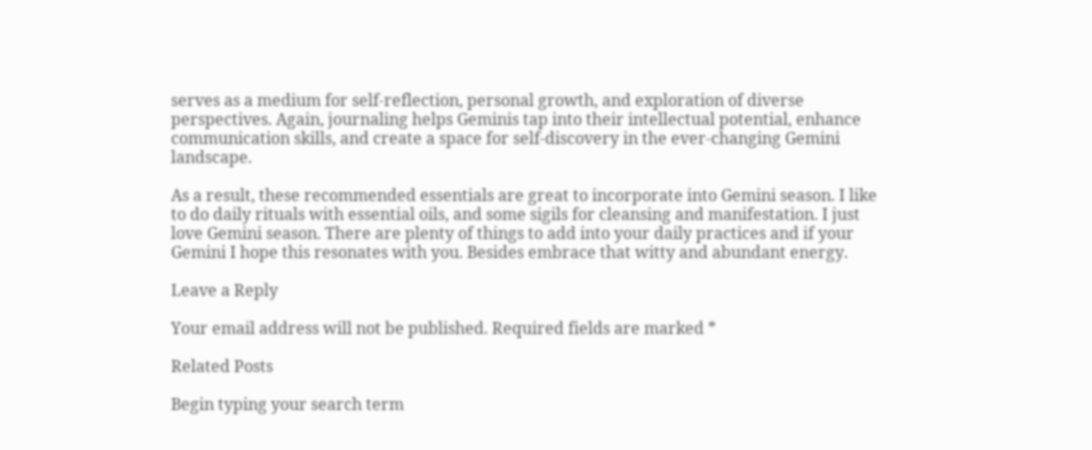serves as a medium for self-reflection, personal growth, and exploration of diverse perspectives. Again, journaling helps Geminis tap into their intellectual potential, enhance communication skills, and create a space for self-discovery in the ever-changing Gemini landscape.

As a result, these recommended essentials are great to incorporate into Gemini season. I like to do daily rituals with essential oils, and some sigils for cleansing and manifestation. I just love Gemini season. There are plenty of things to add into your daily practices and if your Gemini I hope this resonates with you. Besides embrace that witty and abundant energy.

Leave a Reply

Your email address will not be published. Required fields are marked *

Related Posts

Begin typing your search term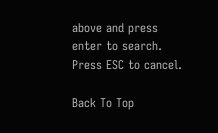above and press enter to search. Press ESC to cancel.

Back To Top